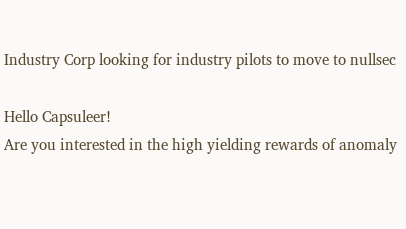Industry Corp looking for industry pilots to move to nullsec

Hello Capsuleer!
Are you interested in the high yielding rewards of anomaly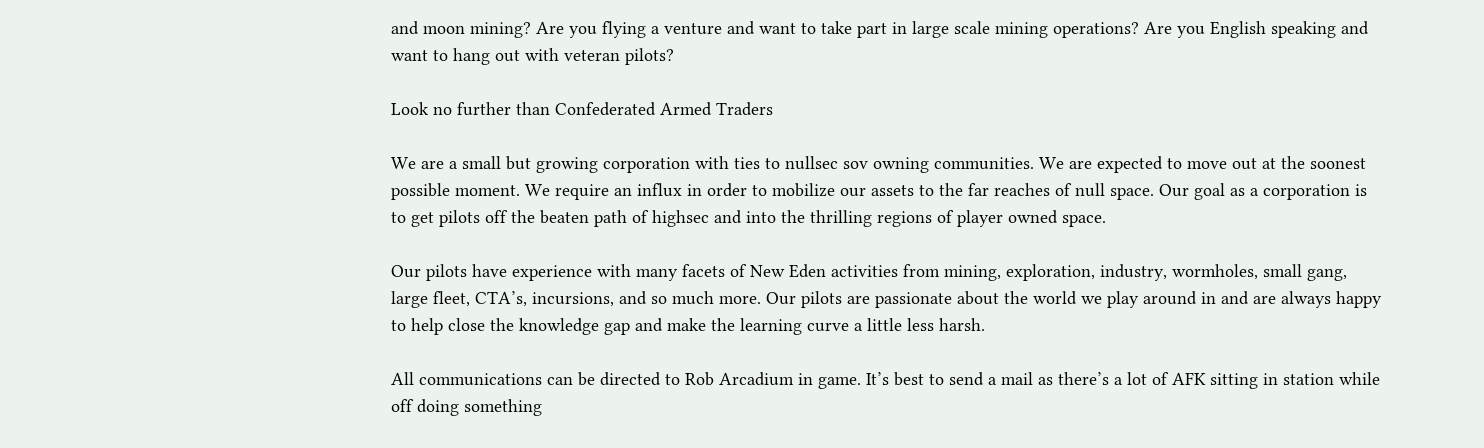and moon mining? Are you flying a venture and want to take part in large scale mining operations? Are you English speaking and want to hang out with veteran pilots?

Look no further than Confederated Armed Traders

We are a small but growing corporation with ties to nullsec sov owning communities. We are expected to move out at the soonest possible moment. We require an influx in order to mobilize our assets to the far reaches of null space. Our goal as a corporation is to get pilots off the beaten path of highsec and into the thrilling regions of player owned space.

Our pilots have experience with many facets of New Eden activities from mining, exploration, industry, wormholes, small gang, large fleet, CTA’s, incursions, and so much more. Our pilots are passionate about the world we play around in and are always happy to help close the knowledge gap and make the learning curve a little less harsh.

All communications can be directed to Rob Arcadium in game. It’s best to send a mail as there’s a lot of AFK sitting in station while off doing something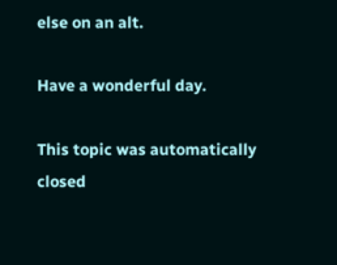else on an alt.

Have a wonderful day.

This topic was automatically closed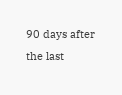90 days after the last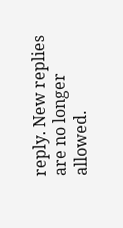reply. New replies are no longer allowed.